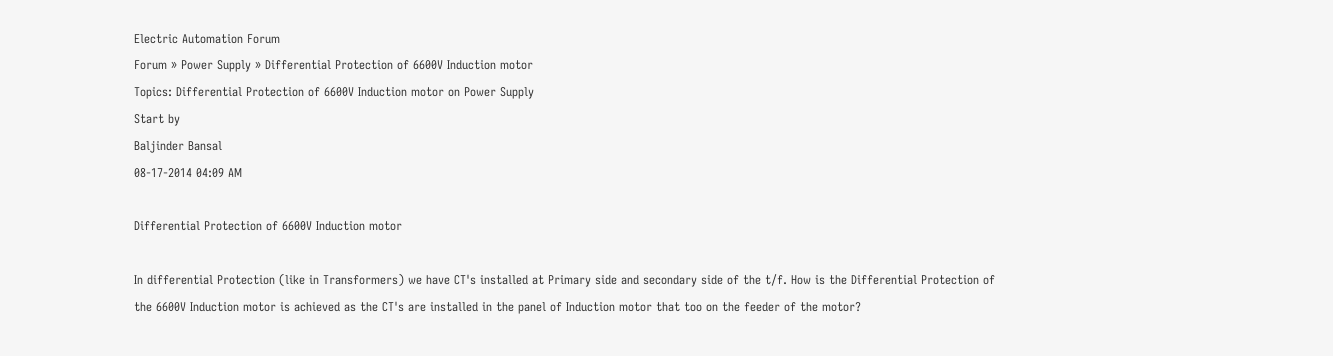Electric Automation Forum
Forum » Power Supply » Differential Protection of 6600V Induction motor
Topics: Differential Protection of 6600V Induction motor on Power Supply
Start by
Baljinder Bansal
08-17-2014 04:09 AM

Differential Protection of 6600V Induction motor

In differential Protection (like in Transformers) we have CT's installed at Primary side and secondary side of the t/f. How is the Differential Protection of the 6600V Induction motor is achieved as the CT's are installed in the panel of Induction motor that too on the feeder of the motor?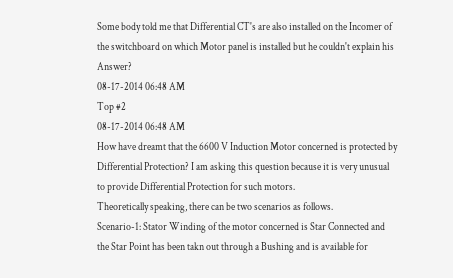Some body told me that Differential CT's are also installed on the Incomer of the switchboard on which Motor panel is installed but he couldn't explain his Answer?
08-17-2014 06:48 AM
Top #2
08-17-2014 06:48 AM
How have dreamt that the 6600 V Induction Motor concerned is protected by Differential Protection? I am asking this question because it is very unusual to provide Differential Protection for such motors.
Theoretically speaking, there can be two scenarios as follows.
Scenario-1: Stator Winding of the motor concerned is Star Connected and the Star Point has been takn out through a Bushing and is available for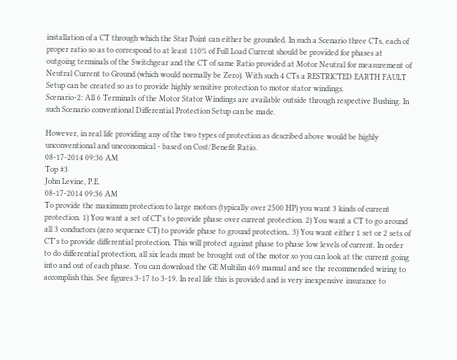installation of a CT through which the Star Point can either be grounded. In such a Scenario three CTs, each of proper ratio so as to correspond to at least 110% of Full Load Current should be provided for phases at outgoing terminals of the Switchgear and the CT of same Ratio provided at Motor Neutral for measurement of Neutral Current to Ground (which would normally be Zero). With such 4 CTs a RESTRICTED EARTH FAULT Setup can be created so as to provide highly sensitive protection to motor stator windings.
Scenario-2: All 6 Terminals of the Motor Stator Windings are available outside through respective Bushing. In such Scenario conventional Differential Protection Setup can be made.

However, in real life providing any of the two types of protection as described above would be highly unconventional and uneconomical - based on Cost/Benefit Ratio.
08-17-2014 09:36 AM
Top #3
John Levine, P.E.
08-17-2014 09:36 AM
To provide the maximum protection to large motors (typically over 2500 HP) you want 3 kinds of current protection. 1) You want a set of CT's to provide phase over current protection. 2) You want a CT to go around all 3 conductors (zero sequence CT) to provide phase to ground protection,. 3) You want either 1 set or 2 sets of CT's to provide differential protection. This will protect against phase to phase low levels of current. In order to do differential protection, all six leads must be brought out of the motor so you can look at the current going into and out of each phase. You can download the GE Multilin 469 manual and see the recommended wiring to accomplish this. See figures 3-17 to 3-19. In real life this is provided and is very inexpensive insurance to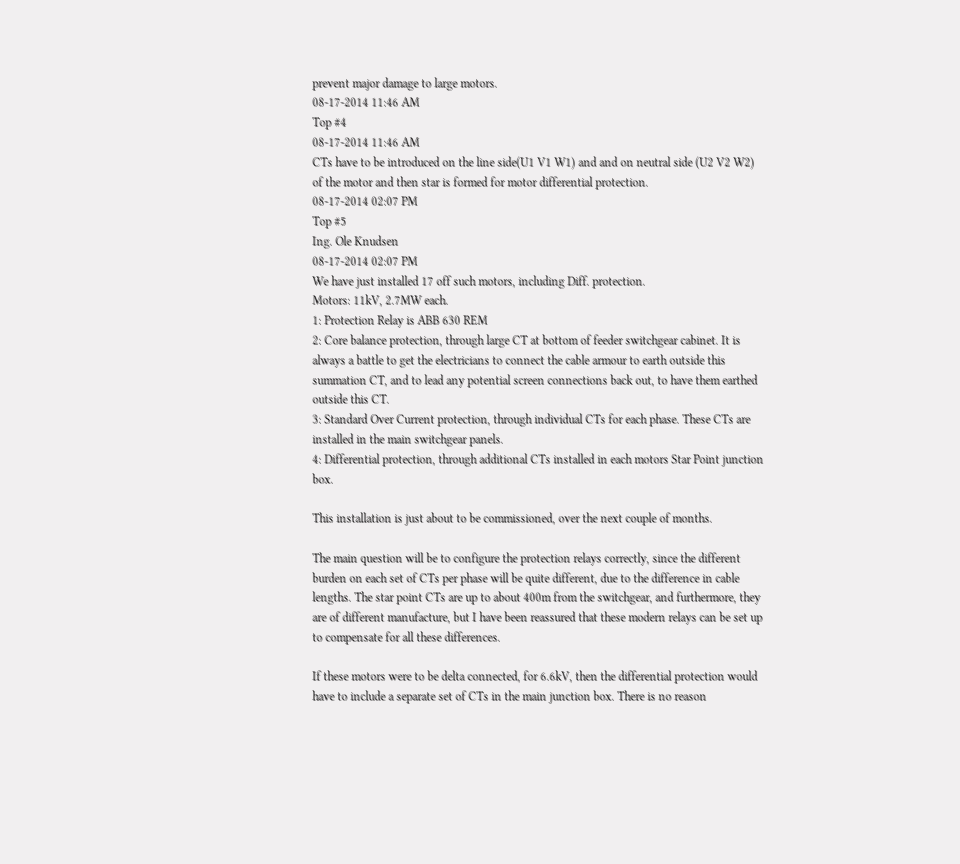prevent major damage to large motors.
08-17-2014 11:46 AM
Top #4
08-17-2014 11:46 AM
CTs have to be introduced on the line side(U1 V1 W1) and and on neutral side (U2 V2 W2) of the motor and then star is formed for motor differential protection.
08-17-2014 02:07 PM
Top #5
Ing. Ole Knudsen
08-17-2014 02:07 PM
We have just installed 17 off such motors, including Diff. protection.
Motors: 11kV, 2.7MW each.
1: Protection Relay is ABB 630 REM
2: Core balance protection, through large CT at bottom of feeder switchgear cabinet. It is always a battle to get the electricians to connect the cable armour to earth outside this summation CT, and to lead any potential screen connections back out, to have them earthed outside this CT.
3: Standard Over Current protection, through individual CTs for each phase. These CTs are installed in the main switchgear panels.
4: Differential protection, through additional CTs installed in each motors Star Point junction box.

This installation is just about to be commissioned, over the next couple of months.

The main question will be to configure the protection relays correctly, since the different burden on each set of CTs per phase will be quite different, due to the difference in cable lengths. The star point CTs are up to about 400m from the switchgear, and furthermore, they are of different manufacture, but I have been reassured that these modern relays can be set up to compensate for all these differences.

If these motors were to be delta connected, for 6.6kV, then the differential protection would have to include a separate set of CTs in the main junction box. There is no reason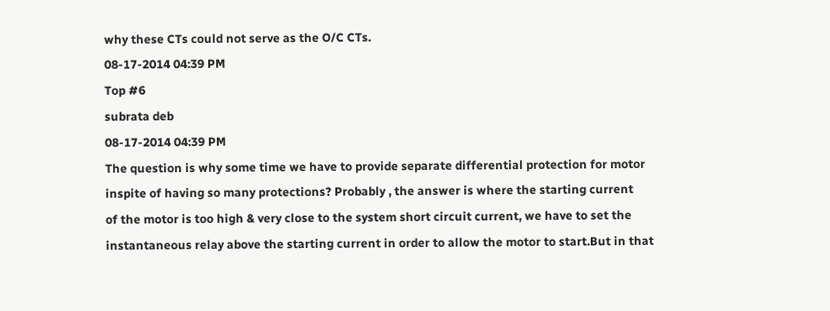why these CTs could not serve as the O/C CTs.
08-17-2014 04:39 PM
Top #6
subrata deb
08-17-2014 04:39 PM
The question is why some time we have to provide separate differential protection for motor
inspite of having so many protections? Probably , the answer is where the starting current
of the motor is too high & very close to the system short circuit current, we have to set the
instantaneous relay above the starting current in order to allow the motor to start.But in that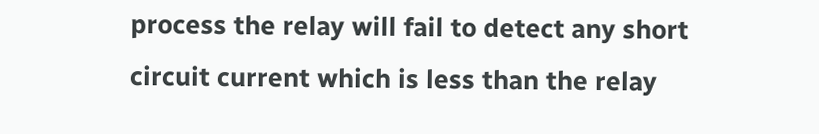process the relay will fail to detect any short circuit current which is less than the relay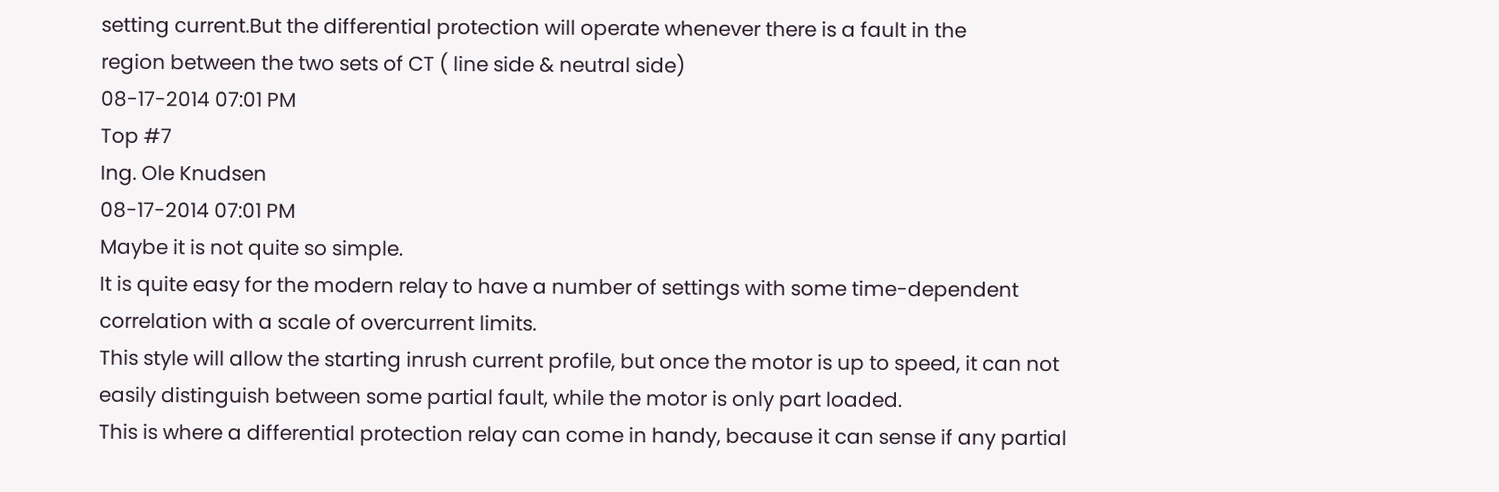setting current.But the differential protection will operate whenever there is a fault in the
region between the two sets of CT ( line side & neutral side)
08-17-2014 07:01 PM
Top #7
Ing. Ole Knudsen
08-17-2014 07:01 PM
Maybe it is not quite so simple.
It is quite easy for the modern relay to have a number of settings with some time-dependent correlation with a scale of overcurrent limits.
This style will allow the starting inrush current profile, but once the motor is up to speed, it can not easily distinguish between some partial fault, while the motor is only part loaded.
This is where a differential protection relay can come in handy, because it can sense if any partial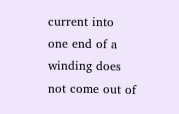current into one end of a winding does not come out of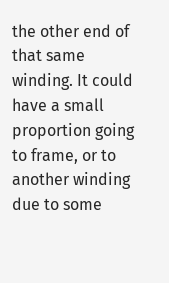the other end of that same winding. It could have a small proportion going to frame, or to another winding due to some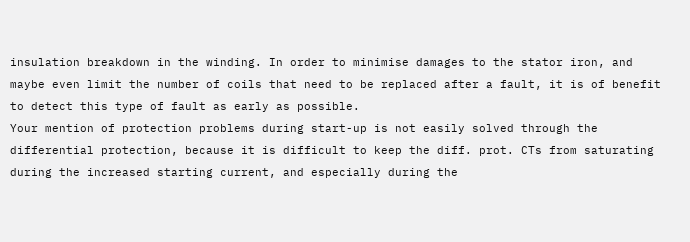insulation breakdown in the winding. In order to minimise damages to the stator iron, and maybe even limit the number of coils that need to be replaced after a fault, it is of benefit to detect this type of fault as early as possible.
Your mention of protection problems during start-up is not easily solved through the differential protection, because it is difficult to keep the diff. prot. CTs from saturating during the increased starting current, and especially during the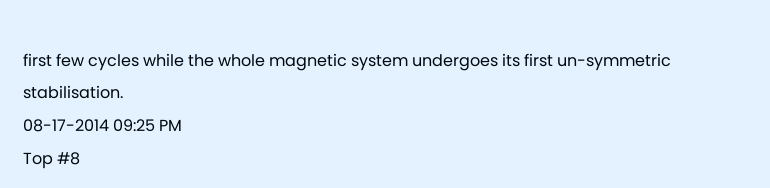first few cycles while the whole magnetic system undergoes its first un-symmetric stabilisation.
08-17-2014 09:25 PM
Top #8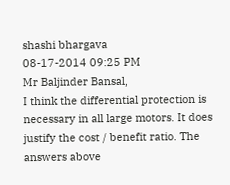shashi bhargava
08-17-2014 09:25 PM
Mr Baljinder Bansal,
I think the differential protection is necessary in all large motors. It does justify the cost / benefit ratio. The answers above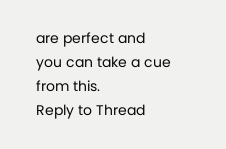are perfect and you can take a cue from this.
Reply to Thread